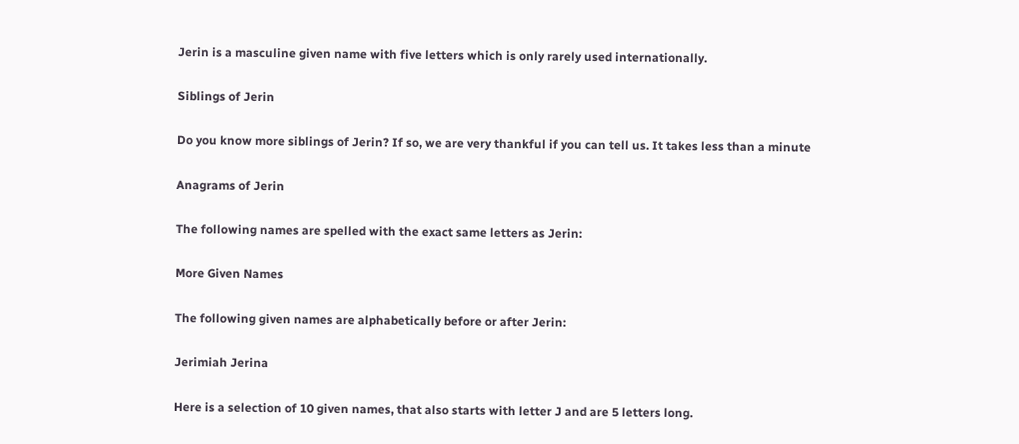Jerin is a masculine given name with five letters which is only rarely used internationally.

Siblings of Jerin

Do you know more siblings of Jerin? If so, we are very thankful if you can tell us. It takes less than a minute

Anagrams of Jerin

The following names are spelled with the exact same letters as Jerin:

More Given Names

The following given names are alphabetically before or after Jerin:

Jerimiah Jerina

Here is a selection of 10 given names, that also starts with letter J and are 5 letters long.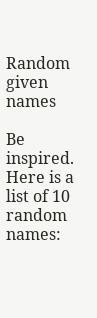Random given names

Be inspired. Here is a list of 10 random names: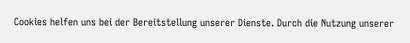Cookies helfen uns bei der Bereitstellung unserer Dienste. Durch die Nutzung unserer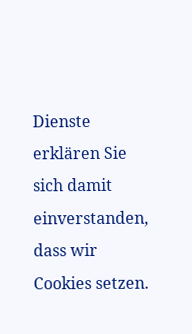Dienste erklären Sie sich damit einverstanden, dass wir Cookies setzen.